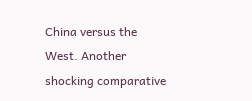China versus the West. Another shocking comparative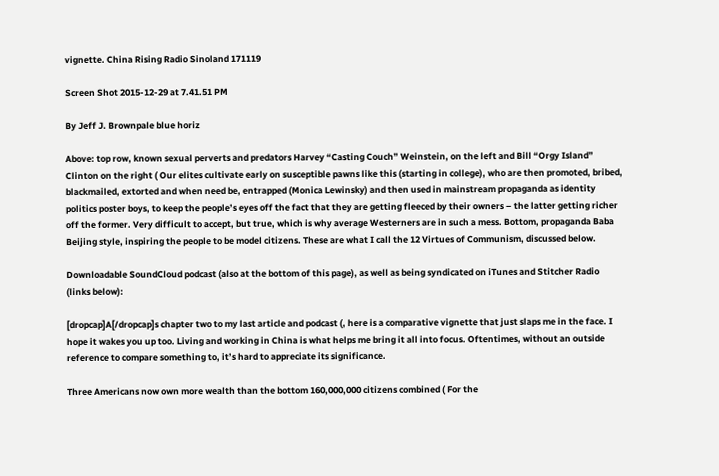vignette. China Rising Radio Sinoland 171119

Screen Shot 2015-12-29 at 7.41.51 PM

By Jeff J. Brownpale blue horiz

Above: top row, known sexual perverts and predators Harvey “Casting Couch” Weinstein, on the left and Bill “Orgy Island” Clinton on the right ( Our elites cultivate early on susceptible pawns like this (starting in college), who are then promoted, bribed, blackmailed, extorted and when need be, entrapped (Monica Lewinsky) and then used in mainstream propaganda as identity politics poster boys, to keep the people’s eyes off the fact that they are getting fleeced by their owners – the latter getting richer off the former. Very difficult to accept, but true, which is why average Westerners are in such a mess. Bottom, propaganda Baba Beijing style, inspiring the people to be model citizens. These are what I call the 12 Virtues of Communism, discussed below.

Downloadable SoundCloud podcast (also at the bottom of this page), as well as being syndicated on iTunes and Stitcher Radio (links below):

[dropcap]A[/dropcap]s chapter two to my last article and podcast (, here is a comparative vignette that just slaps me in the face. I hope it wakes you up too. Living and working in China is what helps me bring it all into focus. Oftentimes, without an outside reference to compare something to, it’s hard to appreciate its significance.

Three Americans now own more wealth than the bottom 160,000,000 citizens combined ( For the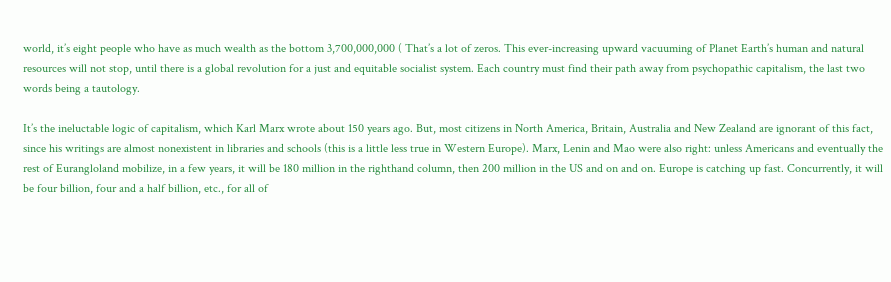world, it’s eight people who have as much wealth as the bottom 3,700,000,000 ( That’s a lot of zeros. This ever-increasing upward vacuuming of Planet Earth’s human and natural resources will not stop, until there is a global revolution for a just and equitable socialist system. Each country must find their path away from psychopathic capitalism, the last two words being a tautology.

It’s the ineluctable logic of capitalism, which Karl Marx wrote about 150 years ago. But, most citizens in North America, Britain, Australia and New Zealand are ignorant of this fact, since his writings are almost nonexistent in libraries and schools (this is a little less true in Western Europe). Marx, Lenin and Mao were also right: unless Americans and eventually the rest of Eurangloland mobilize, in a few years, it will be 180 million in the righthand column, then 200 million in the US and on and on. Europe is catching up fast. Concurrently, it will be four billion, four and a half billion, etc., for all of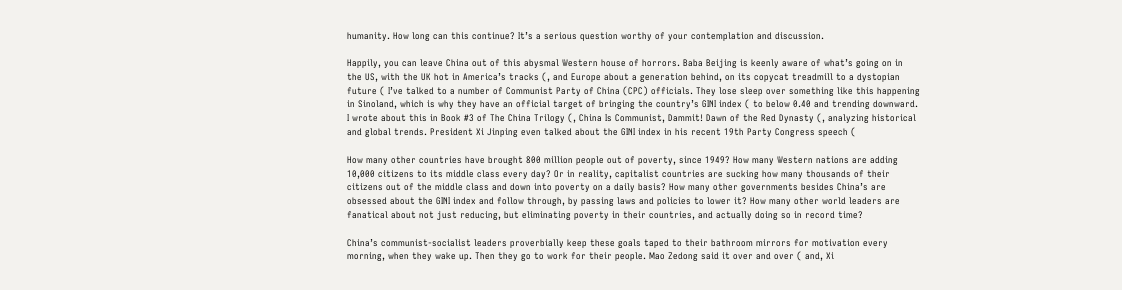humanity. How long can this continue? It’s a serious question worthy of your contemplation and discussion.

Happily, you can leave China out of this abysmal Western house of horrors. Baba Beijing is keenly aware of what’s going on in the US, with the UK hot in America’s tracks (, and Europe about a generation behind, on its copycat treadmill to a dystopian future ( I’ve talked to a number of Communist Party of China (CPC) officials. They lose sleep over something like this happening in Sinoland, which is why they have an official target of bringing the country’s GINI index ( to below 0.40 and trending downward. I wrote about this in Book #3 of The China Trilogy (, China Is Communist, Dammit! Dawn of the Red Dynasty (, analyzing historical and global trends. President Xi Jinping even talked about the GINI index in his recent 19th Party Congress speech (

How many other countries have brought 800 million people out of poverty, since 1949? How many Western nations are adding 10,000 citizens to its middle class every day? Or in reality, capitalist countries are sucking how many thousands of their citizens out of the middle class and down into poverty on a daily basis? How many other governments besides China’s are obsessed about the GINI index and follow through, by passing laws and policies to lower it? How many other world leaders are fanatical about not just reducing, but eliminating poverty in their countries, and actually doing so in record time?

China’s communist-socialist leaders proverbially keep these goals taped to their bathroom mirrors for motivation every morning, when they wake up. Then they go to work for their people. Mao Zedong said it over and over ( and, Xi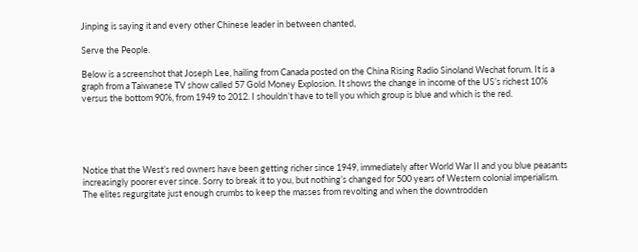Jinping is saying it and every other Chinese leader in between chanted,

Serve the People.

Below is a screenshot that Joseph Lee, hailing from Canada posted on the China Rising Radio Sinoland Wechat forum. It is a graph from a Taiwanese TV show called 57 Gold Money Explosion. It shows the change in income of the US’s richest 10% versus the bottom 90%, from 1949 to 2012. I shouldn’t have to tell you which group is blue and which is the red.





Notice that the West’s red owners have been getting richer since 1949, immediately after World War II and you blue peasants increasingly poorer ever since. Sorry to break it to you, but nothing’s changed for 500 years of Western colonial imperialism. The elites regurgitate just enough crumbs to keep the masses from revolting and when the downtrodden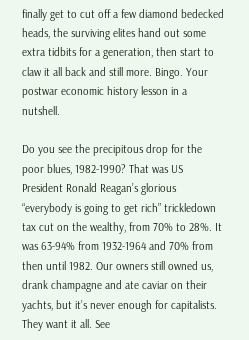finally get to cut off a few diamond bedecked heads, the surviving elites hand out some extra tidbits for a generation, then start to claw it all back and still more. Bingo. Your postwar economic history lesson in a nutshell.

Do you see the precipitous drop for the poor blues, 1982-1990? That was US President Ronald Reagan’s glorious “everybody is going to get rich” trickledown tax cut on the wealthy, from 70% to 28%. It was 63-94% from 1932-1964 and 70% from then until 1982. Our owners still owned us, drank champagne and ate caviar on their yachts, but it’s never enough for capitalists. They want it all. See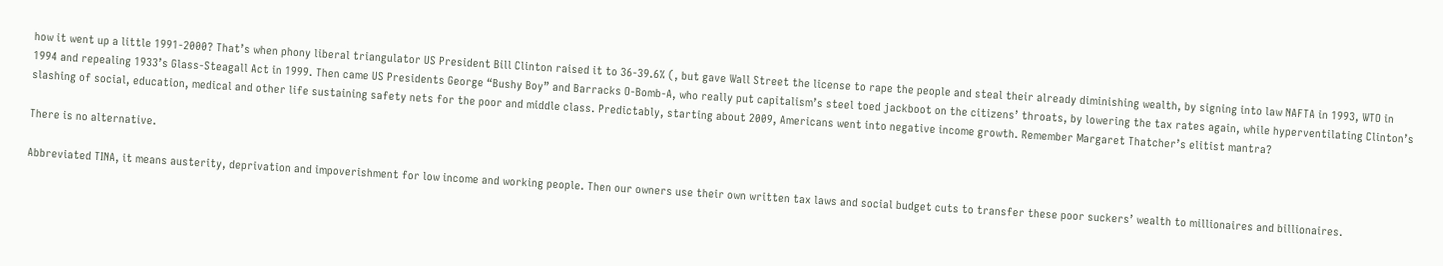how it went up a little 1991-2000? That’s when phony liberal triangulator US President Bill Clinton raised it to 36-39.6% (, but gave Wall Street the license to rape the people and steal their already diminishing wealth, by signing into law NAFTA in 1993, WTO in 1994 and repealing 1933’s Glass-Steagall Act in 1999. Then came US Presidents George “Bushy Boy” and Barracks O-Bomb-A, who really put capitalism’s steel toed jackboot on the citizens’ throats, by lowering the tax rates again, while hyperventilating Clinton’s slashing of social, education, medical and other life sustaining safety nets for the poor and middle class. Predictably, starting about 2009, Americans went into negative income growth. Remember Margaret Thatcher’s elitist mantra?

There is no alternative.

Abbreviated TINA, it means austerity, deprivation and impoverishment for low income and working people. Then our owners use their own written tax laws and social budget cuts to transfer these poor suckers’ wealth to millionaires and billionaires.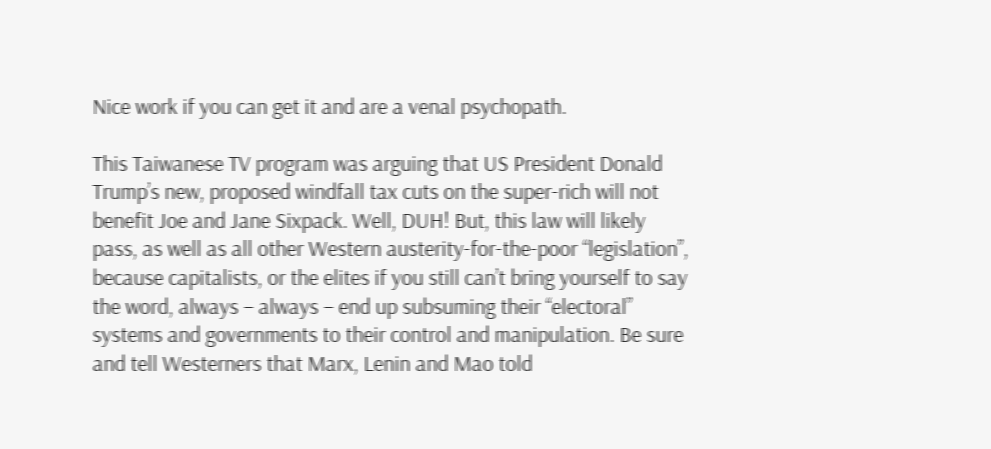Nice work if you can get it and are a venal psychopath.

This Taiwanese TV program was arguing that US President Donald Trump’s new, proposed windfall tax cuts on the super-rich will not benefit Joe and Jane Sixpack. Well, DUH! But, this law will likely pass, as well as all other Western austerity-for-the-poor “legislation”, because capitalists, or the elites if you still can’t bring yourself to say the word, always – always – end up subsuming their “electoral” systems and governments to their control and manipulation. Be sure and tell Westerners that Marx, Lenin and Mao told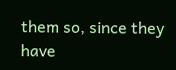them so, since they have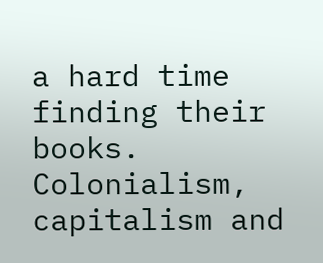a hard time finding their books. Colonialism, capitalism and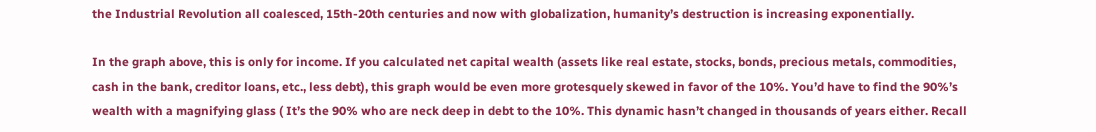the Industrial Revolution all coalesced, 15th-20th centuries and now with globalization, humanity’s destruction is increasing exponentially.

In the graph above, this is only for income. If you calculated net capital wealth (assets like real estate, stocks, bonds, precious metals, commodities, cash in the bank, creditor loans, etc., less debt), this graph would be even more grotesquely skewed in favor of the 10%. You’d have to find the 90%’s wealth with a magnifying glass ( It’s the 90% who are neck deep in debt to the 10%. This dynamic hasn’t changed in thousands of years either. Recall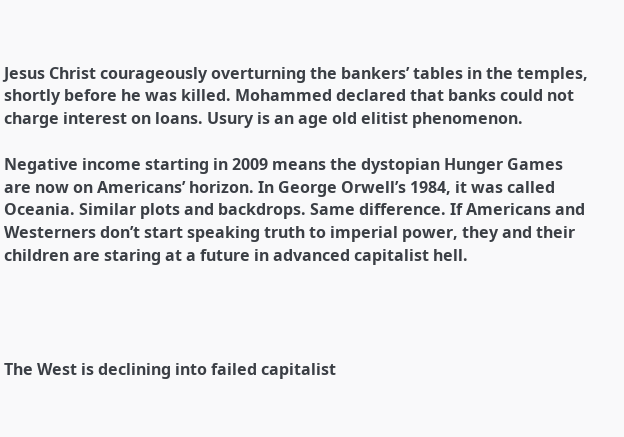Jesus Christ courageously overturning the bankers’ tables in the temples, shortly before he was killed. Mohammed declared that banks could not charge interest on loans. Usury is an age old elitist phenomenon.

Negative income starting in 2009 means the dystopian Hunger Games are now on Americans’ horizon. In George Orwell’s 1984, it was called Oceania. Similar plots and backdrops. Same difference. If Americans and Westerners don’t start speaking truth to imperial power, they and their children are staring at a future in advanced capitalist hell.




The West is declining into failed capitalist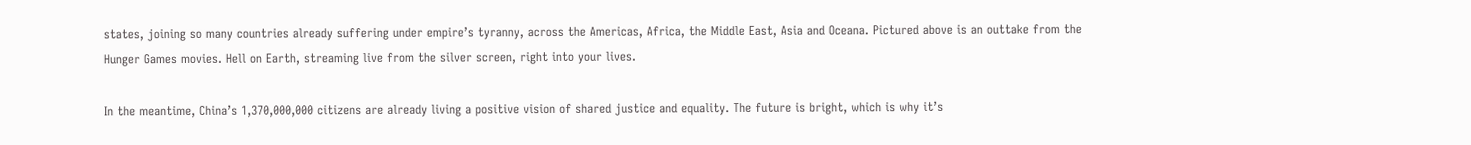states, joining so many countries already suffering under empire’s tyranny, across the Americas, Africa, the Middle East, Asia and Oceana. Pictured above is an outtake from the Hunger Games movies. Hell on Earth, streaming live from the silver screen, right into your lives.

In the meantime, China’s 1,370,000,000 citizens are already living a positive vision of shared justice and equality. The future is bright, which is why it’s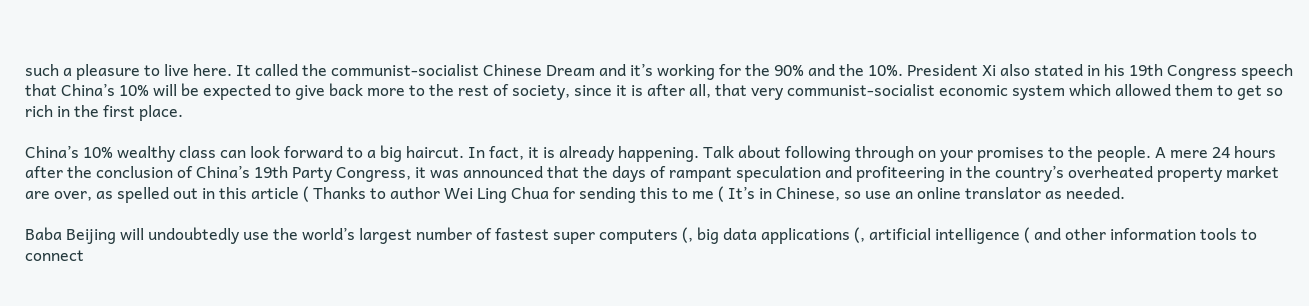such a pleasure to live here. It called the communist-socialist Chinese Dream and it’s working for the 90% and the 10%. President Xi also stated in his 19th Congress speech that China’s 10% will be expected to give back more to the rest of society, since it is after all, that very communist-socialist economic system which allowed them to get so rich in the first place.

China’s 10% wealthy class can look forward to a big haircut. In fact, it is already happening. Talk about following through on your promises to the people. A mere 24 hours after the conclusion of China’s 19th Party Congress, it was announced that the days of rampant speculation and profiteering in the country’s overheated property market are over, as spelled out in this article ( Thanks to author Wei Ling Chua for sending this to me ( It’s in Chinese, so use an online translator as needed.

Baba Beijing will undoubtedly use the world’s largest number of fastest super computers (, big data applications (, artificial intelligence ( and other information tools to connect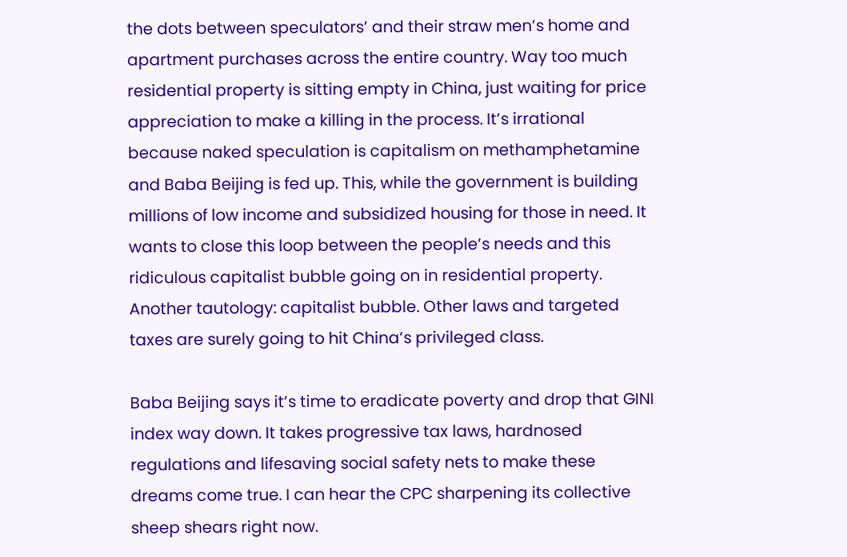the dots between speculators’ and their straw men’s home and apartment purchases across the entire country. Way too much residential property is sitting empty in China, just waiting for price appreciation to make a killing in the process. It’s irrational because naked speculation is capitalism on methamphetamine and Baba Beijing is fed up. This, while the government is building millions of low income and subsidized housing for those in need. It wants to close this loop between the people’s needs and this ridiculous capitalist bubble going on in residential property. Another tautology: capitalist bubble. Other laws and targeted taxes are surely going to hit China’s privileged class.

Baba Beijing says it’s time to eradicate poverty and drop that GINI index way down. It takes progressive tax laws, hardnosed regulations and lifesaving social safety nets to make these dreams come true. I can hear the CPC sharpening its collective sheep shears right now.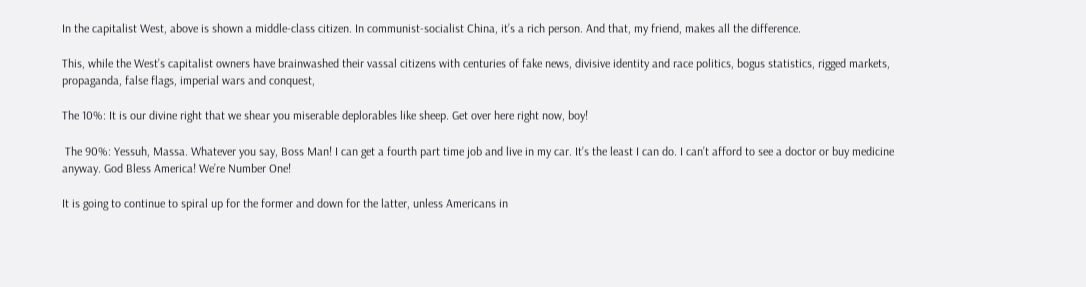In the capitalist West, above is shown a middle-class citizen. In communist-socialist China, it’s a rich person. And that, my friend, makes all the difference.

This, while the West’s capitalist owners have brainwashed their vassal citizens with centuries of fake news, divisive identity and race politics, bogus statistics, rigged markets, propaganda, false flags, imperial wars and conquest,

The 10%: It is our divine right that we shear you miserable deplorables like sheep. Get over here right now, boy!

 The 90%: Yessuh, Massa. Whatever you say, Boss Man! I can get a fourth part time job and live in my car. It’s the least I can do. I can’t afford to see a doctor or buy medicine anyway. God Bless America! We’re Number One!

It is going to continue to spiral up for the former and down for the latter, unless Americans in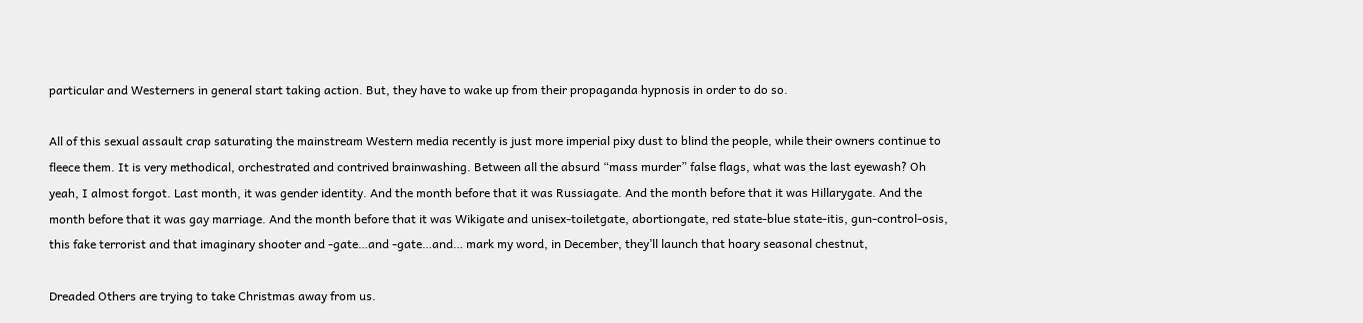particular and Westerners in general start taking action. But, they have to wake up from their propaganda hypnosis in order to do so.

All of this sexual assault crap saturating the mainstream Western media recently is just more imperial pixy dust to blind the people, while their owners continue to fleece them. It is very methodical, orchestrated and contrived brainwashing. Between all the absurd “mass murder” false flags, what was the last eyewash? Oh yeah, I almost forgot. Last month, it was gender identity. And the month before that it was Russiagate. And the month before that it was Hillarygate. And the month before that it was gay marriage. And the month before that it was Wikigate and unisex-toiletgate, abortiongate, red state-blue state-itis, gun-control-osis, this fake terrorist and that imaginary shooter and -gate…and -gate…and… mark my word, in December, they’ll launch that hoary seasonal chestnut,

Dreaded Others are trying to take Christmas away from us.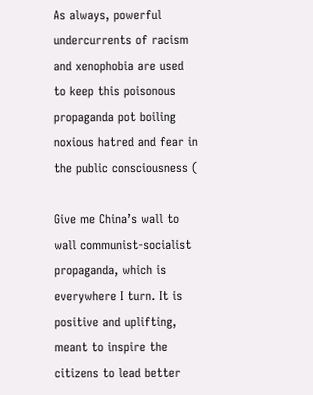As always, powerful undercurrents of racism and xenophobia are used to keep this poisonous propaganda pot boiling noxious hatred and fear in the public consciousness (

Give me China’s wall to wall communist-socialist propaganda, which is everywhere I turn. It is positive and uplifting, meant to inspire the citizens to lead better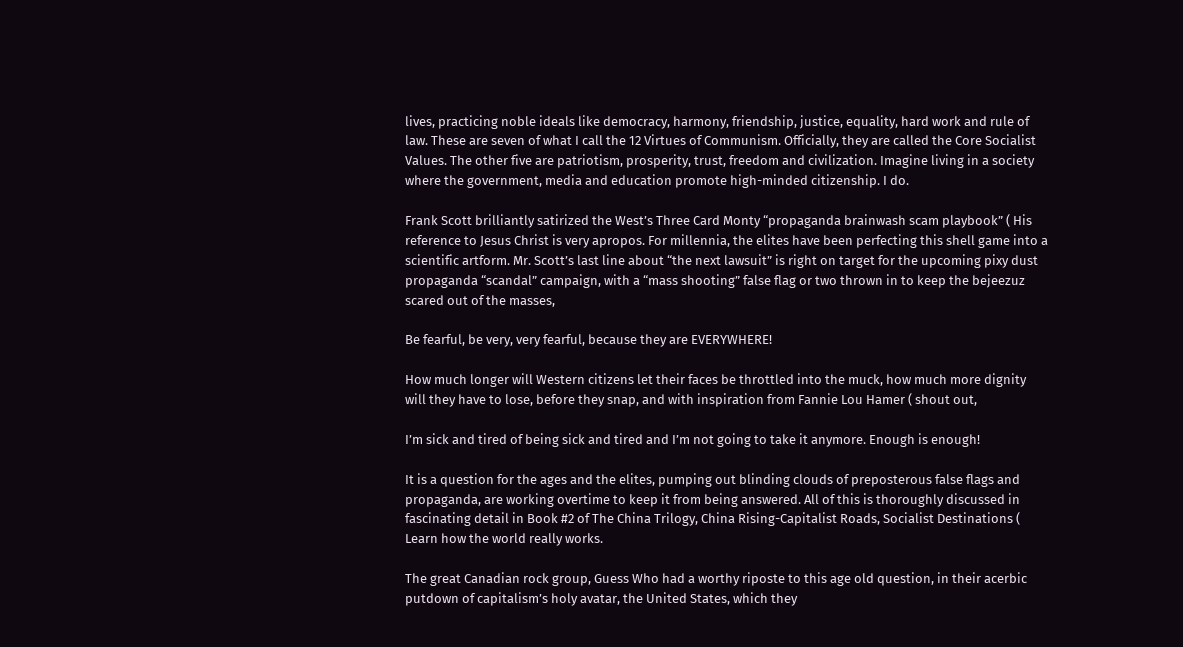lives, practicing noble ideals like democracy, harmony, friendship, justice, equality, hard work and rule of law. These are seven of what I call the 12 Virtues of Communism. Officially, they are called the Core Socialist Values. The other five are patriotism, prosperity, trust, freedom and civilization. Imagine living in a society where the government, media and education promote high-minded citizenship. I do.

Frank Scott brilliantly satirized the West’s Three Card Monty “propaganda brainwash scam playbook” ( His reference to Jesus Christ is very apropos. For millennia, the elites have been perfecting this shell game into a scientific artform. Mr. Scott’s last line about “the next lawsuit” is right on target for the upcoming pixy dust propaganda “scandal” campaign, with a “mass shooting” false flag or two thrown in to keep the bejeezuz scared out of the masses,

Be fearful, be very, very fearful, because they are EVERYWHERE!

How much longer will Western citizens let their faces be throttled into the muck, how much more dignity will they have to lose, before they snap, and with inspiration from Fannie Lou Hamer ( shout out,

I’m sick and tired of being sick and tired and I’m not going to take it anymore. Enough is enough!

It is a question for the ages and the elites, pumping out blinding clouds of preposterous false flags and propaganda, are working overtime to keep it from being answered. All of this is thoroughly discussed in fascinating detail in Book #2 of The China Trilogy, China Rising-Capitalist Roads, Socialist Destinations ( Learn how the world really works.

The great Canadian rock group, Guess Who had a worthy riposte to this age old question, in their acerbic putdown of capitalism’s holy avatar, the United States, which they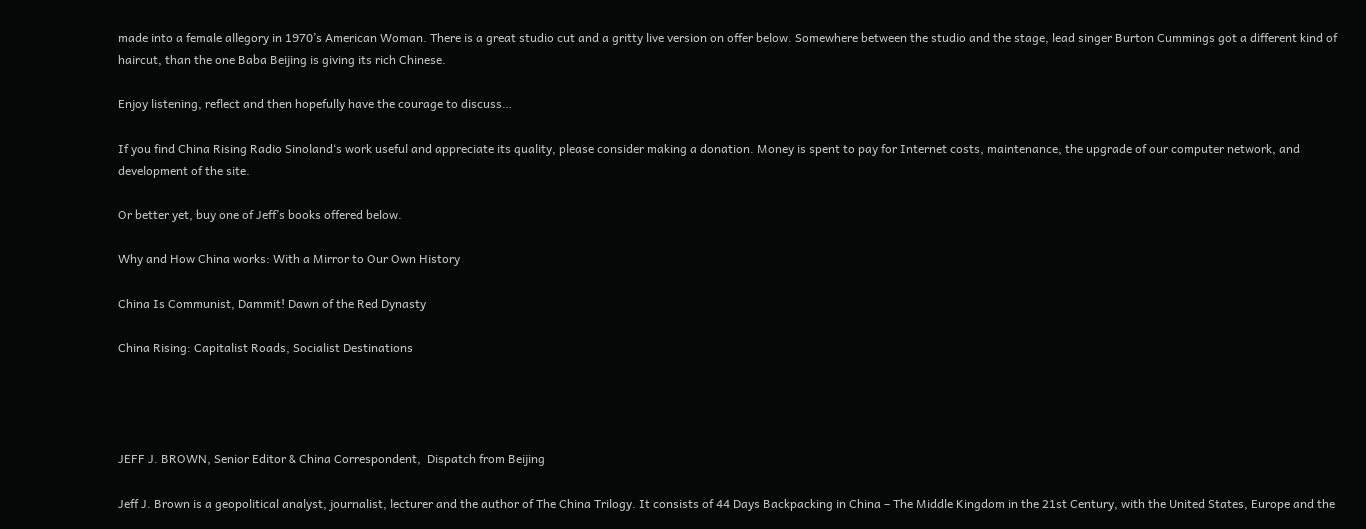made into a female allegory in 1970’s American Woman. There is a great studio cut and a gritty live version on offer below. Somewhere between the studio and the stage, lead singer Burton Cummings got a different kind of haircut, than the one Baba Beijing is giving its rich Chinese.

Enjoy listening, reflect and then hopefully have the courage to discuss…

If you find China Rising Radio Sinoland‘s work useful and appreciate its quality, please consider making a donation. Money is spent to pay for Internet costs, maintenance, the upgrade of our computer network, and development of the site.

Or better yet, buy one of Jeff’s books offered below.

Why and How China works: With a Mirror to Our Own History

China Is Communist, Dammit! Dawn of the Red Dynasty

China Rising: Capitalist Roads, Socialist Destinations




JEFF J. BROWN, Senior Editor & China Correspondent,  Dispatch from Beijing

Jeff J. Brown is a geopolitical analyst, journalist, lecturer and the author of The China Trilogy. It consists of 44 Days Backpacking in China – The Middle Kingdom in the 21st Century, with the United States, Europe and the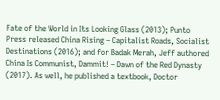Fate of the World in Its Looking Glass (2013); Punto Press released China Rising – Capitalist Roads, Socialist Destinations (2016); and for Badak Merah, Jeff authored China Is Communist, Dammit! – Dawn of the Red Dynasty (2017). As well, he published a textbook, Doctor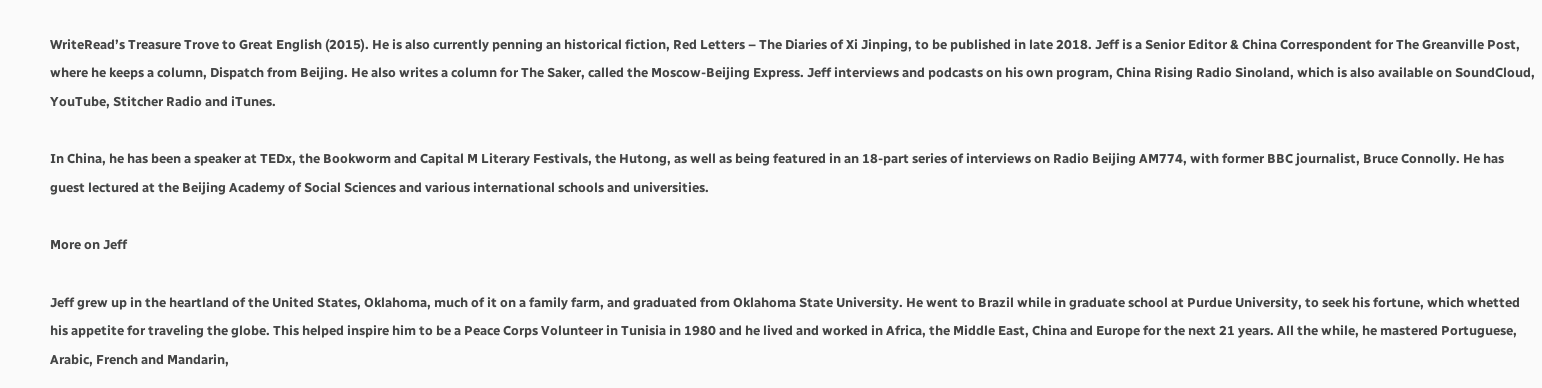WriteRead’s Treasure Trove to Great English (2015). He is also currently penning an historical fiction, Red Letters – The Diaries of Xi Jinping, to be published in late 2018. Jeff is a Senior Editor & China Correspondent for The Greanville Post, where he keeps a column, Dispatch from Beijing. He also writes a column for The Saker, called the Moscow-Beijing Express. Jeff interviews and podcasts on his own program, China Rising Radio Sinoland, which is also available on SoundCloud, YouTube, Stitcher Radio and iTunes.

In China, he has been a speaker at TEDx, the Bookworm and Capital M Literary Festivals, the Hutong, as well as being featured in an 18-part series of interviews on Radio Beijing AM774, with former BBC journalist, Bruce Connolly. He has guest lectured at the Beijing Academy of Social Sciences and various international schools and universities.

More on Jeff

Jeff grew up in the heartland of the United States, Oklahoma, much of it on a family farm, and graduated from Oklahoma State University. He went to Brazil while in graduate school at Purdue University, to seek his fortune, which whetted his appetite for traveling the globe. This helped inspire him to be a Peace Corps Volunteer in Tunisia in 1980 and he lived and worked in Africa, the Middle East, China and Europe for the next 21 years. All the while, he mastered Portuguese, Arabic, French and Mandarin,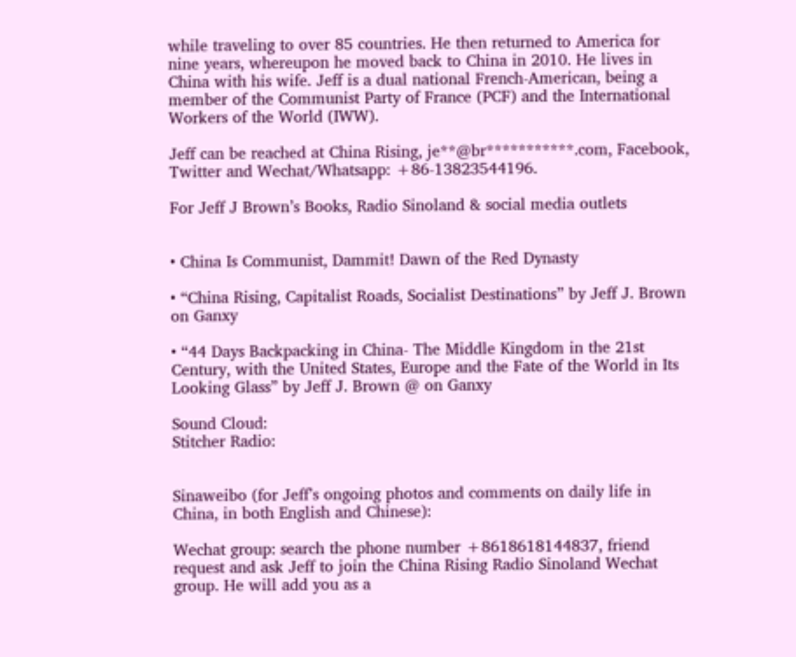while traveling to over 85 countries. He then returned to America for nine years, whereupon he moved back to China in 2010. He lives in China with his wife. Jeff is a dual national French-American, being a member of the Communist Party of France (PCF) and the International Workers of the World (IWW).

Jeff can be reached at China Rising, je**@br***********.com, Facebook, Twitter and Wechat/Whatsapp: +86-13823544196.

For Jeff J Brown’s Books, Radio Sinoland & social media outlets


• China Is Communist, Dammit! Dawn of the Red Dynasty

• “China Rising, Capitalist Roads, Socialist Destinations” by Jeff J. Brown on Ganxy

• “44 Days Backpacking in China- The Middle Kingdom in the 21st Century, with the United States, Europe and the Fate of the World in Its Looking Glass” by Jeff J. Brown @ on Ganxy

Sound Cloud:
Stitcher Radio:


Sinaweibo (for Jeff’s ongoing photos and comments on daily life in China, in both English and Chinese):

Wechat group: search the phone number +8618618144837, friend request and ask Jeff to join the China Rising Radio Sinoland Wechat group. He will add you as a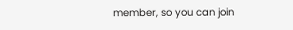member, so you can join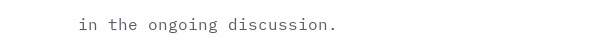in the ongoing discussion.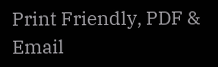Print Friendly, PDF & Email